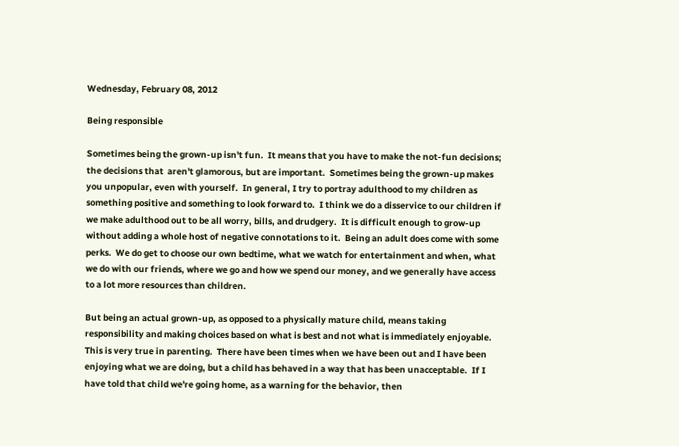Wednesday, February 08, 2012

Being responsible

Sometimes being the grown-up isn't fun.  It means that you have to make the not-fun decisions; the decisions that  aren't glamorous, but are important.  Sometimes being the grown-up makes you unpopular, even with yourself.  In general, I try to portray adulthood to my children as something positive and something to look forward to.  I think we do a disservice to our children if we make adulthood out to be all worry, bills, and drudgery.  It is difficult enough to grow-up without adding a whole host of negative connotations to it.  Being an adult does come with some perks.  We do get to choose our own bedtime, what we watch for entertainment and when, what we do with our friends, where we go and how we spend our money, and we generally have access to a lot more resources than children.

But being an actual grown-up, as opposed to a physically mature child, means taking responsibility and making choices based on what is best and not what is immediately enjoyable.  This is very true in parenting.  There have been times when we have been out and I have been enjoying what we are doing, but a child has behaved in a way that has been unacceptable.  If I have told that child we're going home, as a warning for the behavior, then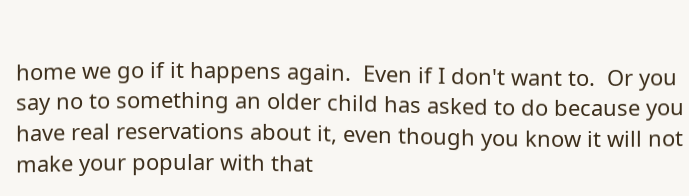home we go if it happens again.  Even if I don't want to.  Or you say no to something an older child has asked to do because you have real reservations about it, even though you know it will not make your popular with that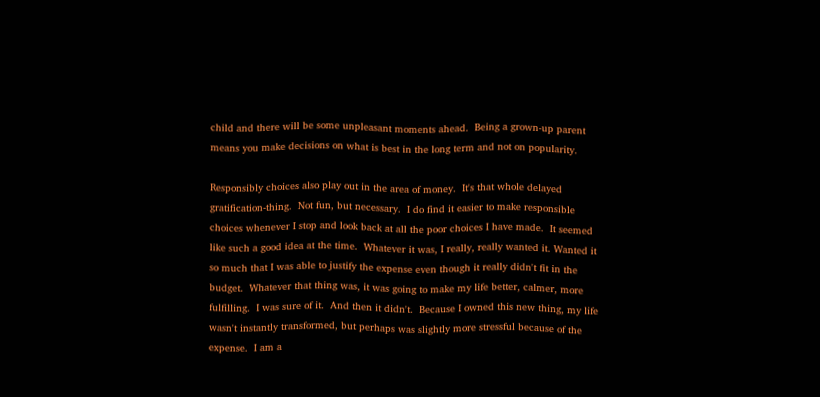child and there will be some unpleasant moments ahead.  Being a grown-up parent means you make decisions on what is best in the long term and not on popularity.

Responsibly choices also play out in the area of money.  It's that whole delayed gratification-thing.  Not fun, but necessary.  I do find it easier to make responsible choices whenever I stop and look back at all the poor choices I have made.  It seemed like such a good idea at the time.  Whatever it was, I really, really wanted it. Wanted it so much that I was able to justify the expense even though it really didn't fit in the budget.  Whatever that thing was, it was going to make my life better, calmer, more fulfilling.  I was sure of it.  And then it didn't.  Because I owned this new thing, my life wasn't instantly transformed, but perhaps was slightly more stressful because of the expense.  I am a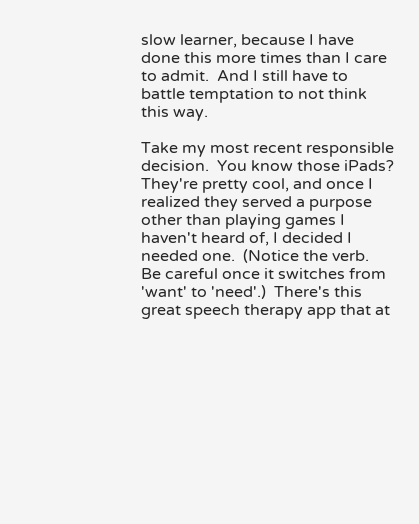slow learner, because I have done this more times than I care to admit.  And I still have to battle temptation to not think this way.

Take my most recent responsible decision.  You know those iPads?  They're pretty cool, and once I realized they served a purpose other than playing games I haven't heard of, I decided I needed one.  (Notice the verb.  Be careful once it switches from 'want' to 'need'.)  There's this great speech therapy app that at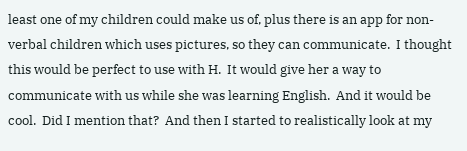least one of my children could make us of, plus there is an app for non-verbal children which uses pictures, so they can communicate.  I thought this would be perfect to use with H.  It would give her a way to communicate with us while she was learning English.  And it would be cool.  Did I mention that?  And then I started to realistically look at my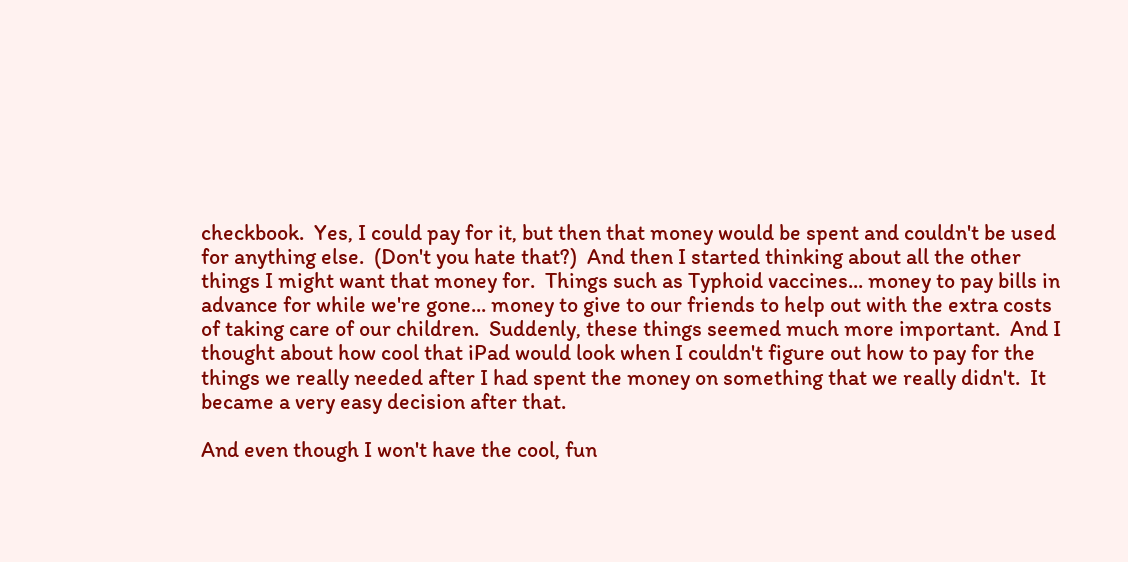checkbook.  Yes, I could pay for it, but then that money would be spent and couldn't be used for anything else.  (Don't you hate that?)  And then I started thinking about all the other things I might want that money for.  Things such as Typhoid vaccines... money to pay bills in advance for while we're gone... money to give to our friends to help out with the extra costs of taking care of our children.  Suddenly, these things seemed much more important.  And I thought about how cool that iPad would look when I couldn't figure out how to pay for the things we really needed after I had spent the money on something that we really didn't.  It became a very easy decision after that.

And even though I won't have the cool, fun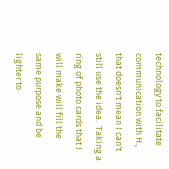technology to facilitate communication with H., that doesn't mean I can't still use the idea.  Taking a ring of photo cards that I will make will fill the same purpose and be lighter to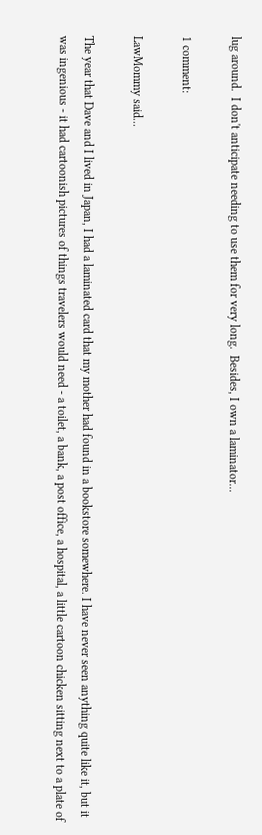lug around.  I don't anticipate needing to use them for very long.  Besides, I own a laminator...

1 comment:

LawMommy said...

The year that Dave and I lived in Japan, I had a laminated card that my mother had found in a bookstore somewhere. I have never seen anything quite like it, but it was ingenious - it had cartoonish pictures of things travelers would need - a toilet, a bank, a post office, a hospital, a little cartoon chicken sitting next to a plate of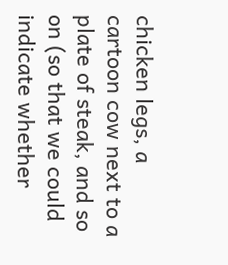chicken legs, a cartoon cow next to a plate of steak, and so on (so that we could indicate whether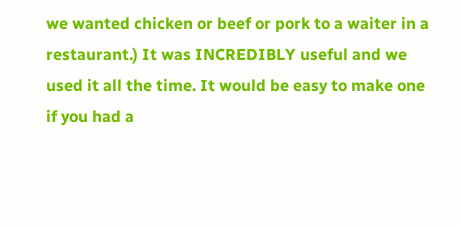we wanted chicken or beef or pork to a waiter in a restaurant.) It was INCREDIBLY useful and we used it all the time. It would be easy to make one if you had a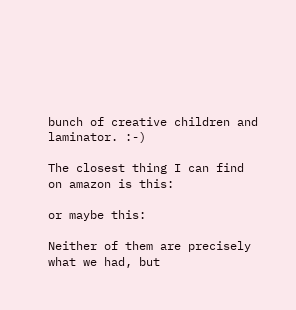bunch of creative children and laminator. :-)

The closest thing I can find on amazon is this:

or maybe this:

Neither of them are precisely what we had, but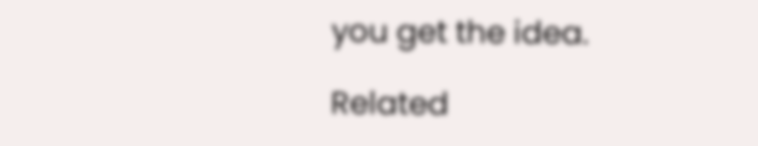you get the idea.

Related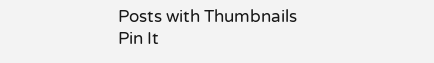Posts with Thumbnails
Pin It